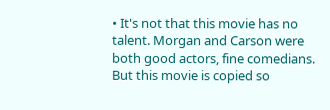• It's not that this movie has no talent. Morgan and Carson were both good actors, fine comedians. But this movie is copied so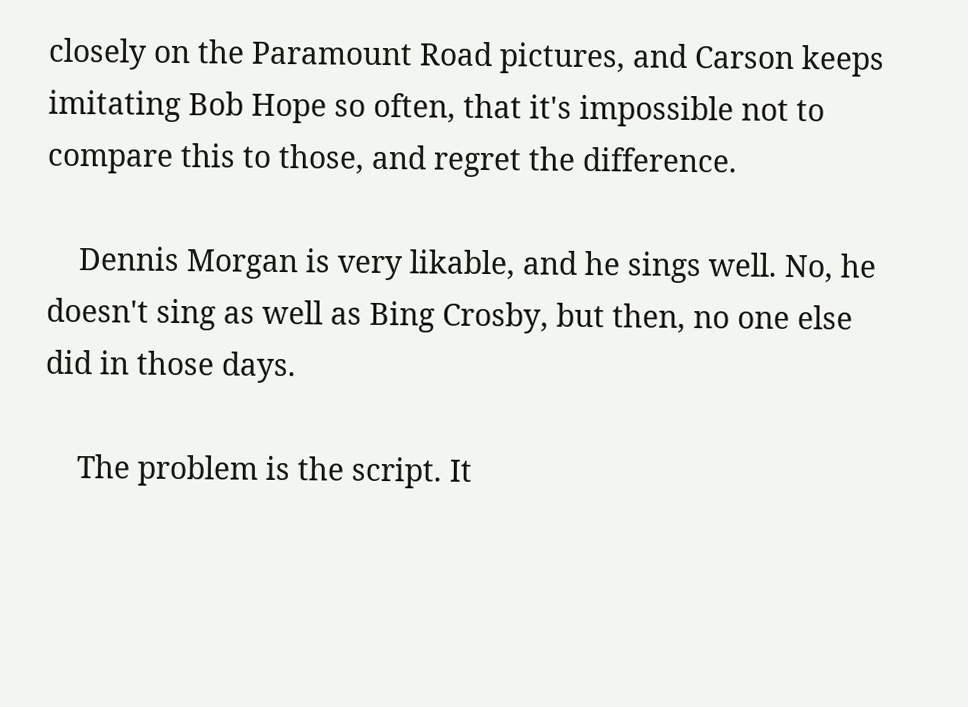closely on the Paramount Road pictures, and Carson keeps imitating Bob Hope so often, that it's impossible not to compare this to those, and regret the difference.

    Dennis Morgan is very likable, and he sings well. No, he doesn't sing as well as Bing Crosby, but then, no one else did in those days.

    The problem is the script. It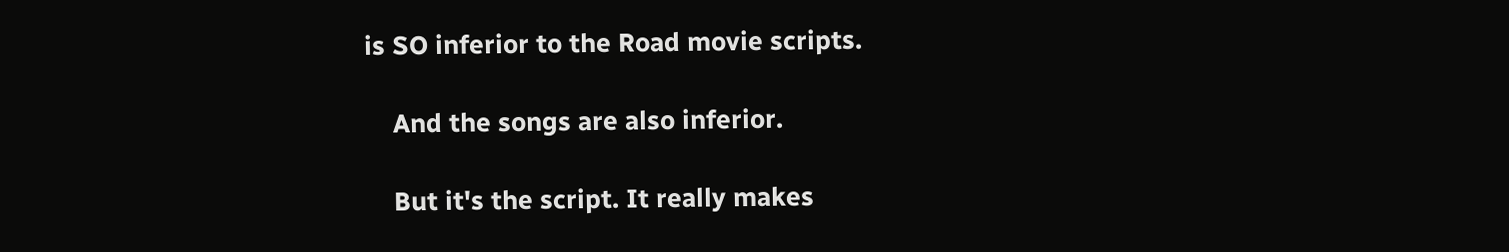is SO inferior to the Road movie scripts.

    And the songs are also inferior.

    But it's the script. It really makes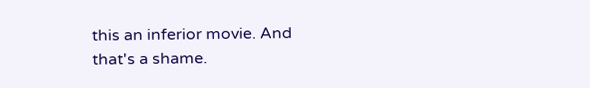this an inferior movie. And that's a shame.